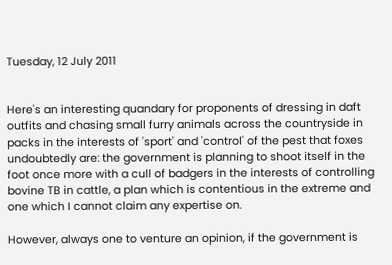Tuesday, 12 July 2011


Here's an interesting quandary for proponents of dressing in daft outfits and chasing small furry animals across the countryside in packs in the interests of 'sport' and 'control' of the pest that foxes undoubtedly are: the government is planning to shoot itself in the foot once more with a cull of badgers in the interests of controlling bovine TB in cattle, a plan which is contentious in the extreme and one which I cannot claim any expertise on.

However, always one to venture an opinion, if the government is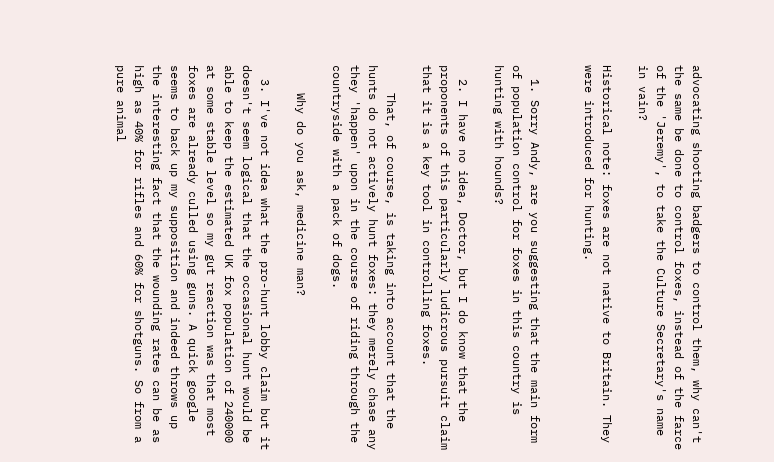advocating shooting badgers to control them, why can't the same be done to control foxes, instead of the farce of the 'Jeremy', to take the Culture Secretary's name in vain?

Historical note: foxes are not native to Britain. They were introduced for hunting.


  1. Sorry Andy, are you suggesting that the main form of population control for foxes in this country is hunting with hounds?

  2. I have no idea, Doctor, but I do know that the proponents of this particularly ludicrous pursuit claim that it is a key tool in controlling foxes.

    That, of course, is taking into account that the hunts do not actively hunt foxes: they merely chase any they 'happen' upon in the course of riding through the countryside with a pack of dogs.

    Why do you ask, medicine man?

  3. I've not idea what the pro-hunt lobby claim but it doesn't seem logical that the occasional hunt would be able to keep the estimated UK fox population of 240000 at some stable level so my gut reaction was that most foxes are already culled using guns. A quick google seems to back up my supposition and indeed throws up the interesting fact that the wounding rates can be as high as 40% for rifles and 60% for shotguns. So from a pure animal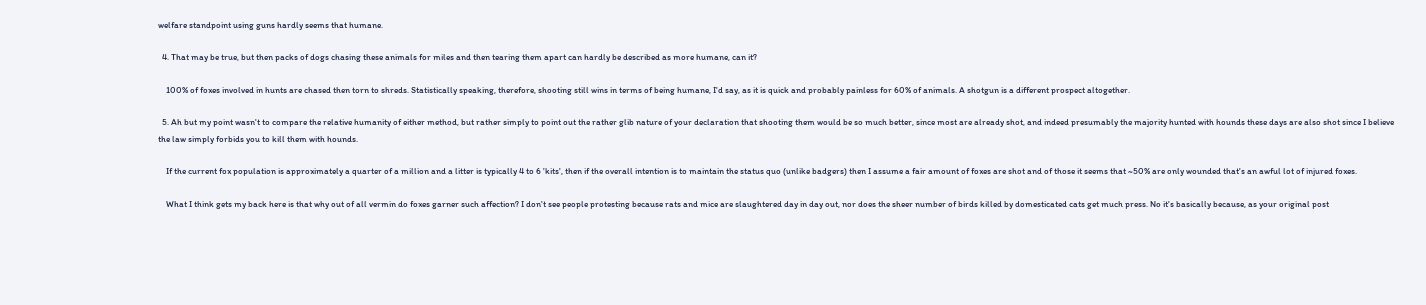welfare standpoint using guns hardly seems that humane.

  4. That may be true, but then packs of dogs chasing these animals for miles and then tearing them apart can hardly be described as more humane, can it?

    100% of foxes involved in hunts are chased then torn to shreds. Statistically speaking, therefore, shooting still wins in terms of being humane, I'd say, as it is quick and probably painless for 60% of animals. A shotgun is a different prospect altogether.

  5. Ah but my point wasn't to compare the relative humanity of either method, but rather simply to point out the rather glib nature of your declaration that shooting them would be so much better, since most are already shot, and indeed presumably the majority hunted with hounds these days are also shot since I believe the law simply forbids you to kill them with hounds.

    If the current fox population is approximately a quarter of a million and a litter is typically 4 to 6 'kits', then if the overall intention is to maintain the status quo (unlike badgers) then I assume a fair amount of foxes are shot and of those it seems that ~50% are only wounded that's an awful lot of injured foxes.

    What I think gets my back here is that why out of all vermin do foxes garner such affection? I don't see people protesting because rats and mice are slaughtered day in day out, nor does the sheer number of birds killed by domesticated cats get much press. No it's basically because, as your original post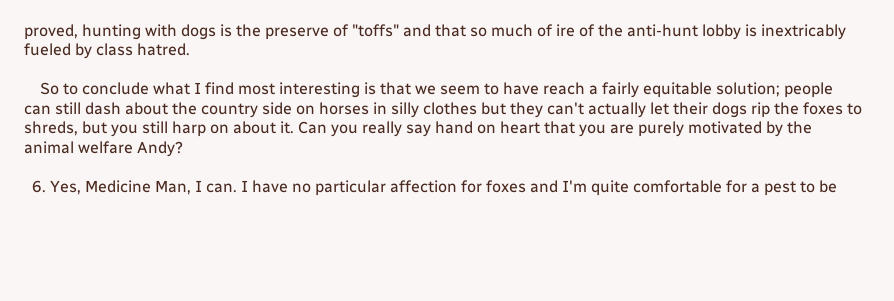proved, hunting with dogs is the preserve of "toffs" and that so much of ire of the anti-hunt lobby is inextricably fueled by class hatred.

    So to conclude what I find most interesting is that we seem to have reach a fairly equitable solution; people can still dash about the country side on horses in silly clothes but they can't actually let their dogs rip the foxes to shreds, but you still harp on about it. Can you really say hand on heart that you are purely motivated by the animal welfare Andy?

  6. Yes, Medicine Man, I can. I have no particular affection for foxes and I'm quite comfortable for a pest to be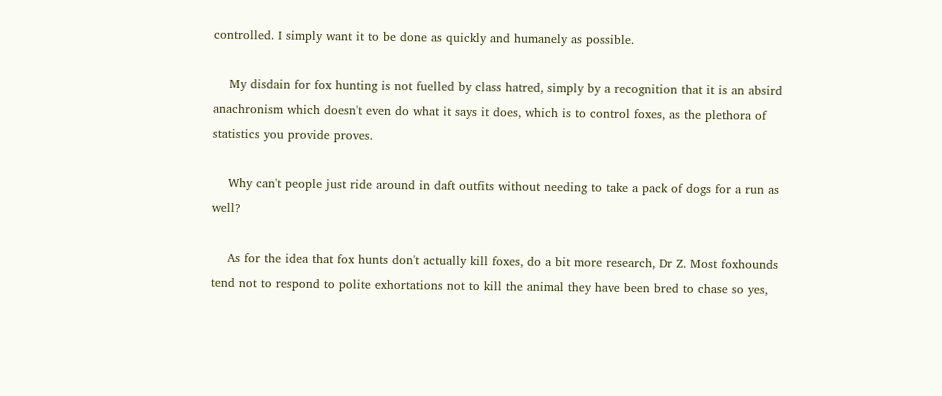controlled. I simply want it to be done as quickly and humanely as possible.

    My disdain for fox hunting is not fuelled by class hatred, simply by a recognition that it is an absird anachronism which doesn't even do what it says it does, which is to control foxes, as the plethora of statistics you provide proves.

    Why can't people just ride around in daft outfits without needing to take a pack of dogs for a run as well?

    As for the idea that fox hunts don't actually kill foxes, do a bit more research, Dr Z. Most foxhounds tend not to respond to polite exhortations not to kill the animal they have been bred to chase so yes,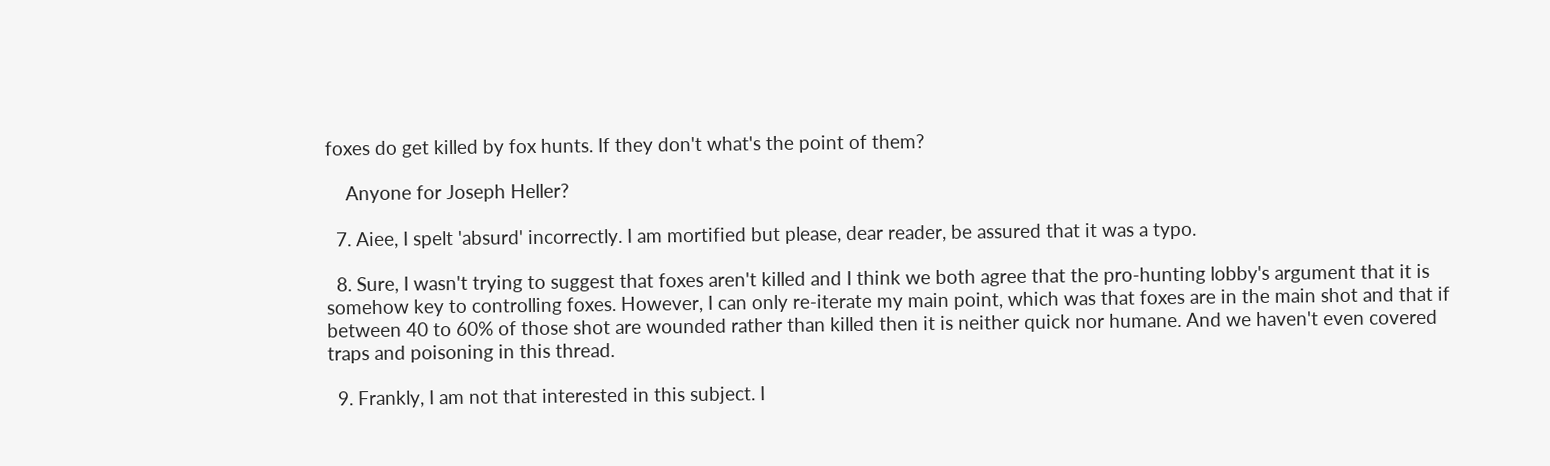foxes do get killed by fox hunts. If they don't what's the point of them?

    Anyone for Joseph Heller?

  7. Aiee, I spelt 'absurd' incorrectly. I am mortified but please, dear reader, be assured that it was a typo.

  8. Sure, I wasn't trying to suggest that foxes aren't killed and I think we both agree that the pro-hunting lobby's argument that it is somehow key to controlling foxes. However, I can only re-iterate my main point, which was that foxes are in the main shot and that if between 40 to 60% of those shot are wounded rather than killed then it is neither quick nor humane. And we haven't even covered traps and poisoning in this thread.

  9. Frankly, I am not that interested in this subject. I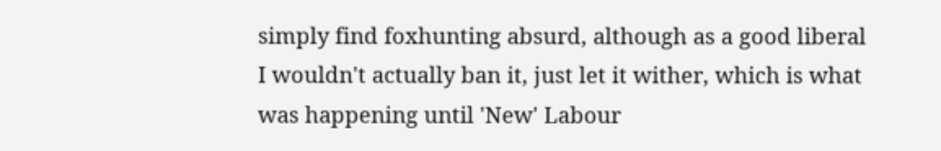simply find foxhunting absurd, although as a good liberal I wouldn't actually ban it, just let it wither, which is what was happening until 'New' Labour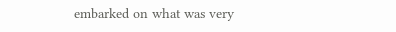embarked on what was very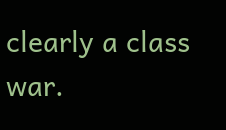clearly a class war.